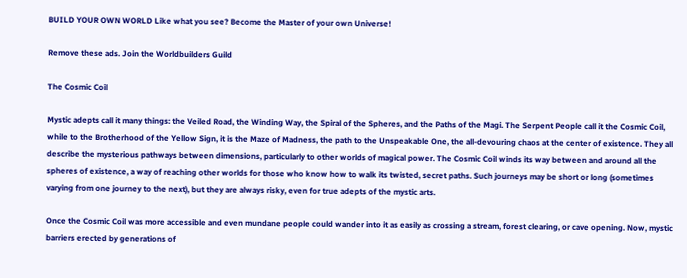BUILD YOUR OWN WORLD Like what you see? Become the Master of your own Universe!

Remove these ads. Join the Worldbuilders Guild

The Cosmic Coil

Mystic adepts call it many things: the Veiled Road, the Winding Way, the Spiral of the Spheres, and the Paths of the Magi. The Serpent People call it the Cosmic Coil, while to the Brotherhood of the Yellow Sign, it is the Maze of Madness, the path to the Unspeakable One, the all-devouring chaos at the center of existence. They all describe the mysterious pathways between dimensions, particularly to other worlds of magical power. The Cosmic Coil winds its way between and around all the spheres of existence, a way of reaching other worlds for those who know how to walk its twisted, secret paths. Such journeys may be short or long (sometimes varying from one journey to the next), but they are always risky, even for true adepts of the mystic arts.

Once the Cosmic Coil was more accessible and even mundane people could wander into it as easily as crossing a stream, forest clearing, or cave opening. Now, mystic barriers erected by generations of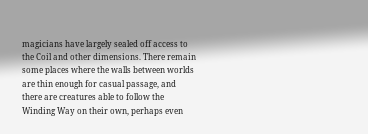magicians have largely sealed off access to the Coil and other dimensions. There remain some places where the walls between worlds are thin enough for casual passage, and there are creatures able to follow the Winding Way on their own, perhaps even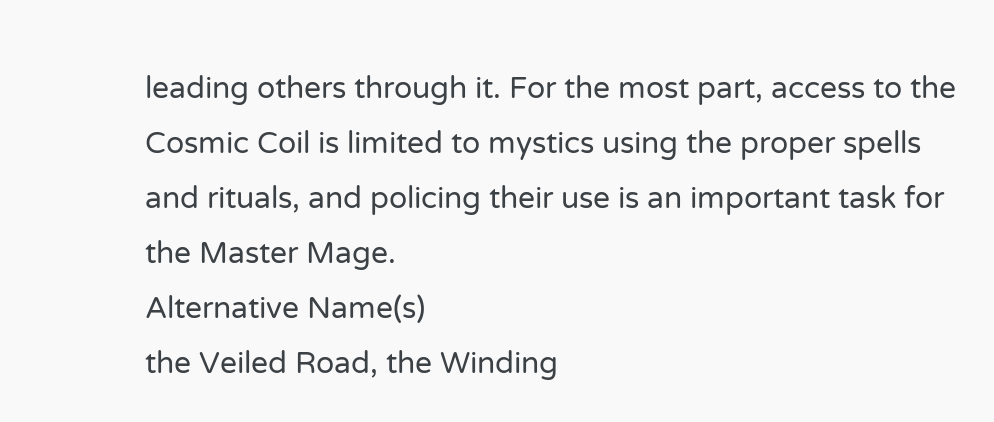leading others through it. For the most part, access to the Cosmic Coil is limited to mystics using the proper spells and rituals, and policing their use is an important task for the Master Mage.
Alternative Name(s)
the Veiled Road, the Winding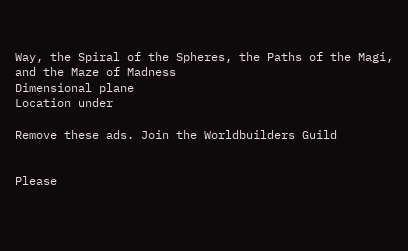Way, the Spiral of the Spheres, the Paths of the Magi, and the Maze of Madness
Dimensional plane
Location under

Remove these ads. Join the Worldbuilders Guild


Please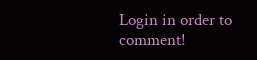Login in order to comment!